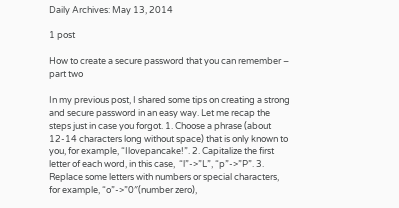Daily Archives: May 13, 2014

1 post

How to create a secure password that you can remember – part two

In my previous post, I shared some tips on creating a strong and secure password in an easy way. Let me recap the steps just in case you forgot. 1. Choose a phrase (about 12-14 characters long without space) that is only known to you, for example, “Ilovepancake!”. 2. Capitalize the first letter of each word, in this case,  “l”->”L”, “p”->”P”. 3. Replace some letters with numbers or special characters, for example, “o”->”0″(number zero),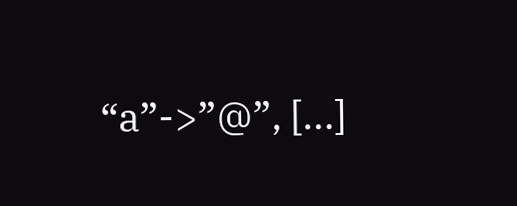“a”->”@”, […]